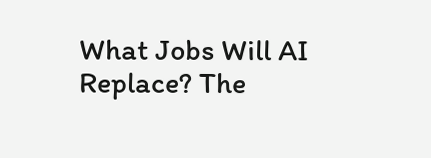What Jobs Will AI Replace? The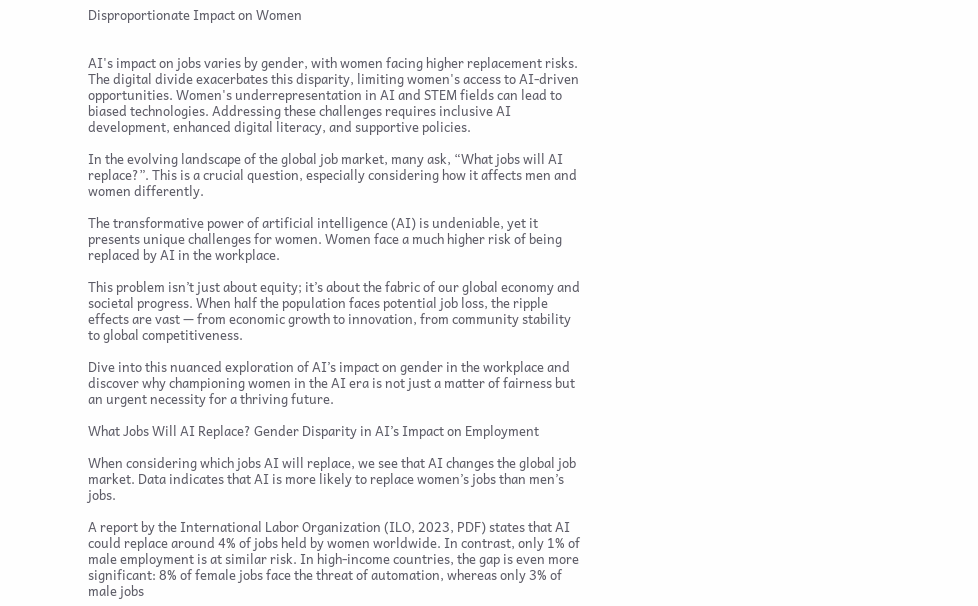Disproportionate Impact on Women


AI's impact on jobs varies by gender, with women facing higher replacement risks. The digital divide exacerbates this disparity, limiting women's access to AI-driven opportunities. Women's underrepresentation in AI and STEM fields can lead to biased technologies. Addressing these challenges requires inclusive AI development, enhanced digital literacy, and supportive policies.

In the evolving landscape of the global job market, many ask, “What jobs will AI replace?”. This is a crucial question, especially considering how it affects men and women differently.

The transformative power of artificial intelligence (AI) is undeniable, yet it presents unique challenges for women. Women face a much higher risk of being replaced by AI in the workplace.

This problem isn’t just about equity; it’s about the fabric of our global economy and societal progress. When half the population faces potential job loss, the ripple effects are vast — from economic growth to innovation, from community stability to global competitiveness.

Dive into this nuanced exploration of AI’s impact on gender in the workplace and discover why championing women in the AI era is not just a matter of fairness but an urgent necessity for a thriving future.

What Jobs Will AI Replace? Gender Disparity in AI’s Impact on Employment

When considering which jobs AI will replace, we see that AI changes the global job market. Data indicates that AI is more likely to replace women’s jobs than men’s jobs.

A report by the International Labor Organization (ILO, 2023, PDF) states that AI could replace around 4% of jobs held by women worldwide. In contrast, only 1% of male employment is at similar risk. In high-income countries, the gap is even more significant: 8% of female jobs face the threat of automation, whereas only 3% of male jobs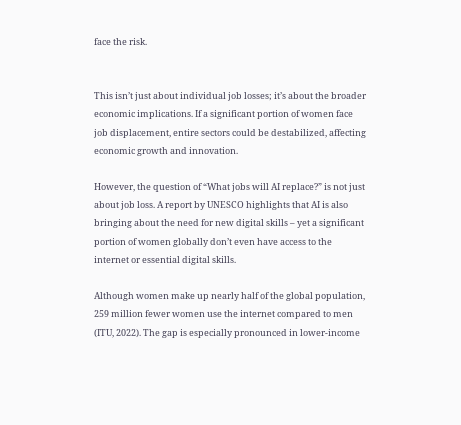face the risk.


This isn’t just about individual job losses; it’s about the broader economic implications. If a significant portion of women face job displacement, entire sectors could be destabilized, affecting economic growth and innovation.

However, the question of “What jobs will AI replace?” is not just about job loss. A report by UNESCO highlights that AI is also bringing about the need for new digital skills – yet a significant portion of women globally don’t even have access to the internet or essential digital skills.

Although women make up nearly half of the global population, 259 million fewer women use the internet compared to men (ITU, 2022). The gap is especially pronounced in lower-income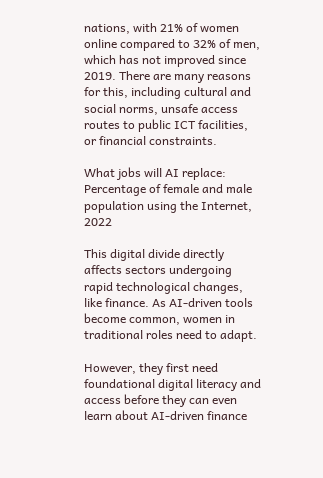nations, with 21% of women online compared to 32% of men, which has not improved since 2019. There are many reasons for this, including cultural and social norms, unsafe access routes to public ICT facilities, or financial constraints.

What jobs will AI replace: Percentage of female and male population using the Internet, 2022

This digital divide directly affects sectors undergoing rapid technological changes, like finance. As AI-driven tools become common, women in traditional roles need to adapt.

However, they first need foundational digital literacy and access before they can even learn about AI-driven finance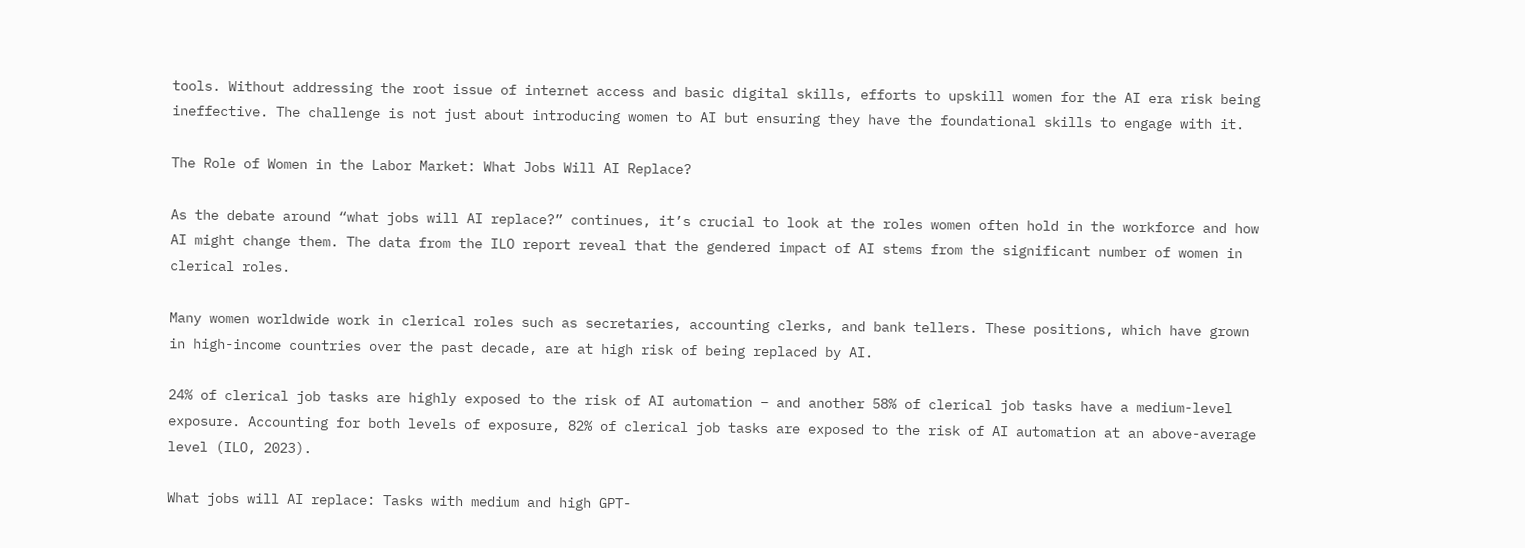tools. Without addressing the root issue of internet access and basic digital skills, efforts to upskill women for the AI era risk being ineffective. The challenge is not just about introducing women to AI but ensuring they have the foundational skills to engage with it.

The Role of Women in the Labor Market: What Jobs Will AI Replace?

As the debate around “what jobs will AI replace?” continues, it’s crucial to look at the roles women often hold in the workforce and how AI might change them. The data from the ILO report reveal that the gendered impact of AI stems from the significant number of women in clerical roles.

Many women worldwide work in clerical roles such as secretaries, accounting clerks, and bank tellers. These positions, which have grown in high-income countries over the past decade, are at high risk of being replaced by AI.

24% of clerical job tasks are highly exposed to the risk of AI automation – and another 58% of clerical job tasks have a medium-level exposure. Accounting for both levels of exposure, 82% of clerical job tasks are exposed to the risk of AI automation at an above-average level (ILO, 2023).

What jobs will AI replace: Tasks with medium and high GPT-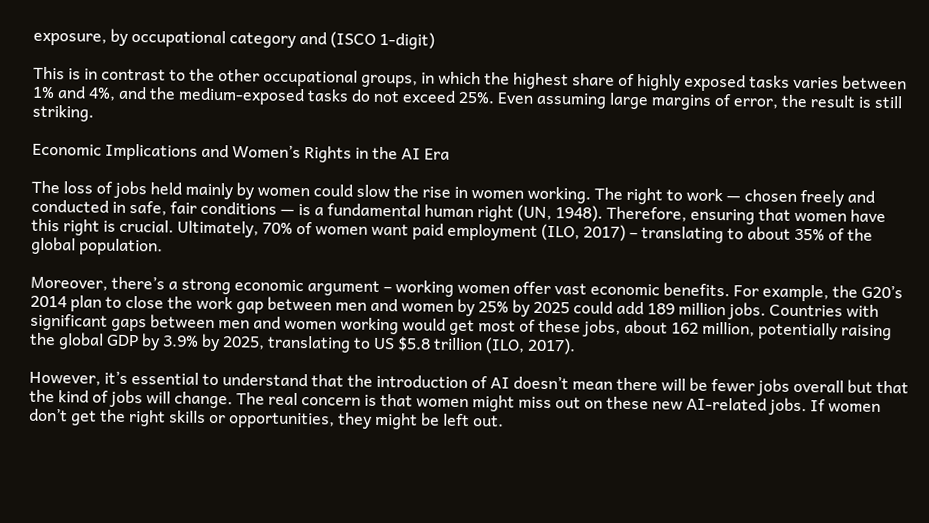exposure, by occupational category and (ISCO 1-digit)

This is in contrast to the other occupational groups, in which the highest share of highly exposed tasks varies between 1% and 4%, and the medium-exposed tasks do not exceed 25%. Even assuming large margins of error, the result is still striking.

Economic Implications and Women’s Rights in the AI Era

The loss of jobs held mainly by women could slow the rise in women working. The right to work — chosen freely and conducted in safe, fair conditions — is a fundamental human right (UN, 1948). Therefore, ensuring that women have this right is crucial. Ultimately, 70% of women want paid employment (ILO, 2017) – translating to about 35% of the global population.

Moreover, there’s a strong economic argument – working women offer vast economic benefits. For example, the G20’s 2014 plan to close the work gap between men and women by 25% by 2025 could add 189 million jobs. Countries with significant gaps between men and women working would get most of these jobs, about 162 million, potentially raising the global GDP by 3.9% by 2025, translating to US $5.8 trillion (ILO, 2017).

However, it’s essential to understand that the introduction of AI doesn’t mean there will be fewer jobs overall but that the kind of jobs will change. The real concern is that women might miss out on these new AI-related jobs. If women don’t get the right skills or opportunities, they might be left out.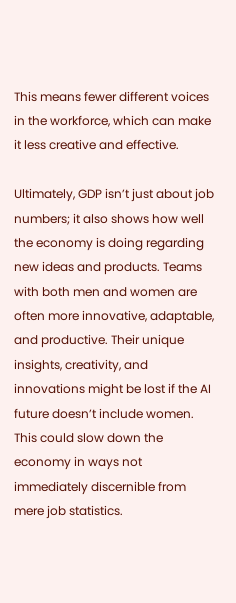This means fewer different voices in the workforce, which can make it less creative and effective.

Ultimately, GDP isn’t just about job numbers; it also shows how well the economy is doing regarding new ideas and products. Teams with both men and women are often more innovative, adaptable, and productive. Their unique insights, creativity, and innovations might be lost if the AI future doesn’t include women. This could slow down the economy in ways not immediately discernible from mere job statistics.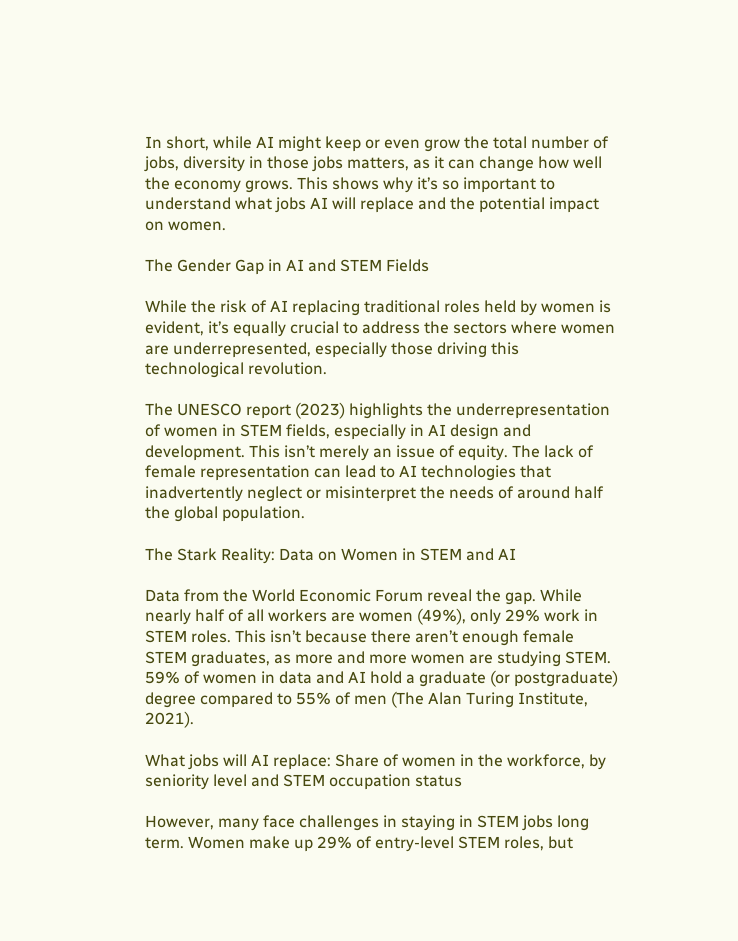In short, while AI might keep or even grow the total number of jobs, diversity in those jobs matters, as it can change how well the economy grows. This shows why it’s so important to understand what jobs AI will replace and the potential impact on women.

The Gender Gap in AI and STEM Fields

While the risk of AI replacing traditional roles held by women is evident, it’s equally crucial to address the sectors where women are underrepresented, especially those driving this technological revolution.

The UNESCO report (2023) highlights the underrepresentation of women in STEM fields, especially in AI design and development. This isn’t merely an issue of equity. The lack of female representation can lead to AI technologies that inadvertently neglect or misinterpret the needs of around half the global population.

The Stark Reality: Data on Women in STEM and AI

Data from the World Economic Forum reveal the gap. While nearly half of all workers are women (49%), only 29% work in STEM roles. This isn’t because there aren’t enough female STEM graduates, as more and more women are studying STEM. 59% of women in data and AI hold a graduate (or postgraduate) degree compared to 55% of men (The Alan Turing Institute, 2021).

What jobs will AI replace: Share of women in the workforce, by seniority level and STEM occupation status

However, many face challenges in staying in STEM jobs long term. Women make up 29% of entry-level STEM roles, but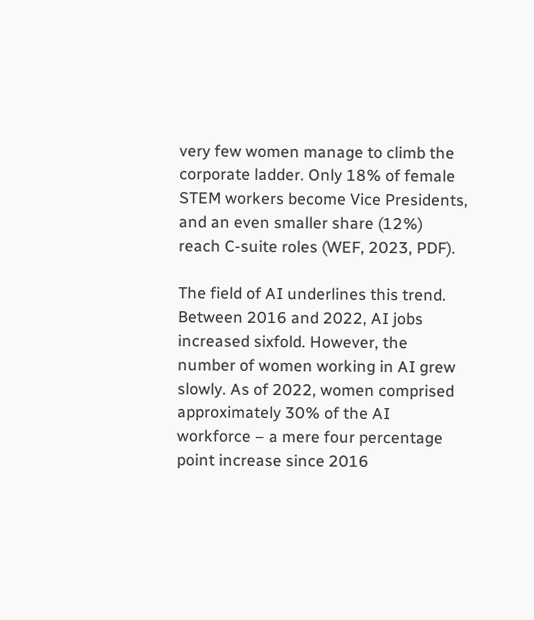very few women manage to climb the corporate ladder. Only 18% of female STEM workers become Vice Presidents, and an even smaller share (12%) reach C-suite roles (WEF, 2023, PDF).

The field of AI underlines this trend. Between 2016 and 2022, AI jobs increased sixfold. However, the number of women working in AI grew slowly. As of 2022, women comprised approximately 30% of the AI workforce – a mere four percentage point increase since 2016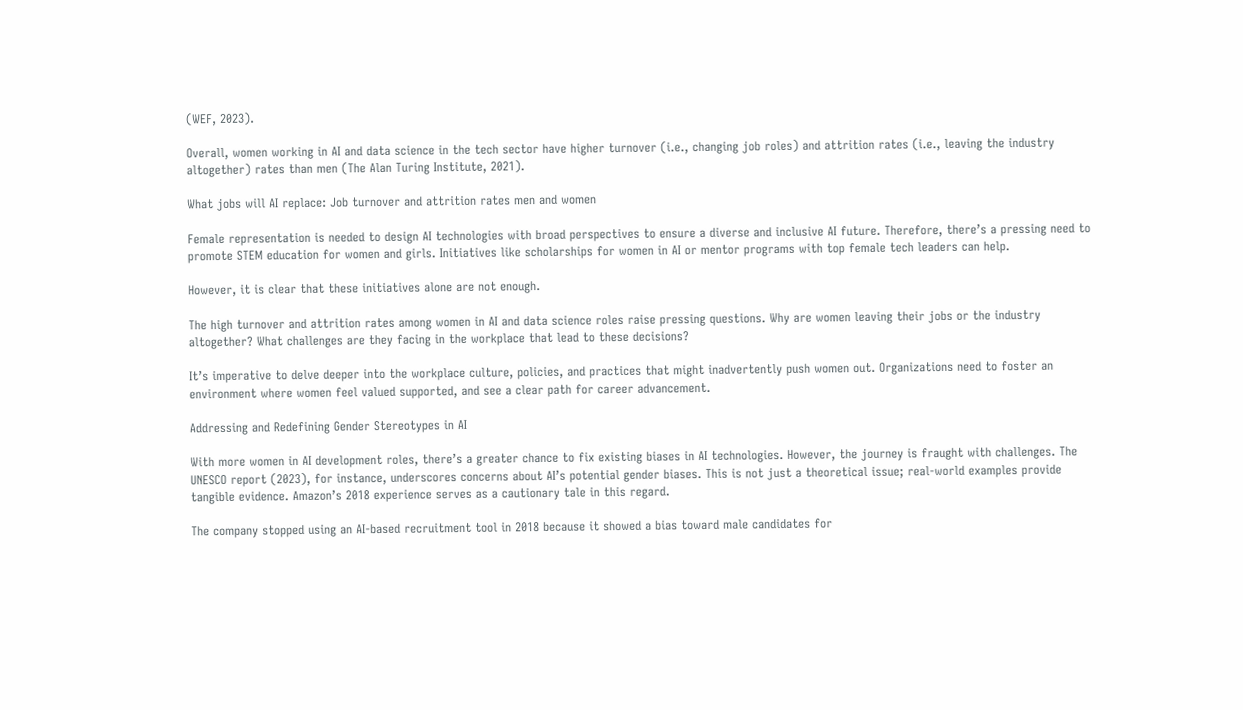(WEF, 2023).

Overall, women working in AI and data science in the tech sector have higher turnover (i.e., changing job roles) and attrition rates (i.e., leaving the industry altogether) rates than men (The Alan Turing Institute, 2021).

What jobs will AI replace: Job turnover and attrition rates men and women

Female representation is needed to design AI technologies with broad perspectives to ensure a diverse and inclusive AI future. Therefore, there’s a pressing need to promote STEM education for women and girls. Initiatives like scholarships for women in AI or mentor programs with top female tech leaders can help.

However, it is clear that these initiatives alone are not enough.

The high turnover and attrition rates among women in AI and data science roles raise pressing questions. Why are women leaving their jobs or the industry altogether? What challenges are they facing in the workplace that lead to these decisions?

It’s imperative to delve deeper into the workplace culture, policies, and practices that might inadvertently push women out. Organizations need to foster an environment where women feel valued supported, and see a clear path for career advancement.

Addressing and Redefining Gender Stereotypes in AI

With more women in AI development roles, there’s a greater chance to fix existing biases in AI technologies. However, the journey is fraught with challenges. The UNESCO report (2023), for instance, underscores concerns about AI’s potential gender biases. This is not just a theoretical issue; real-world examples provide tangible evidence. Amazon’s 2018 experience serves as a cautionary tale in this regard.

The company stopped using an AI-based recruitment tool in 2018 because it showed a bias toward male candidates for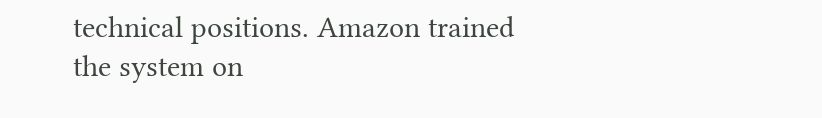technical positions. Amazon trained the system on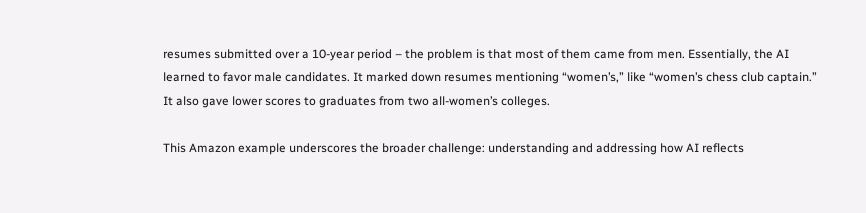resumes submitted over a 10-year period – the problem is that most of them came from men. Essentially, the AI learned to favor male candidates. It marked down resumes mentioning “women’s,” like “women’s chess club captain.” It also gave lower scores to graduates from two all-women’s colleges.

This Amazon example underscores the broader challenge: understanding and addressing how AI reflects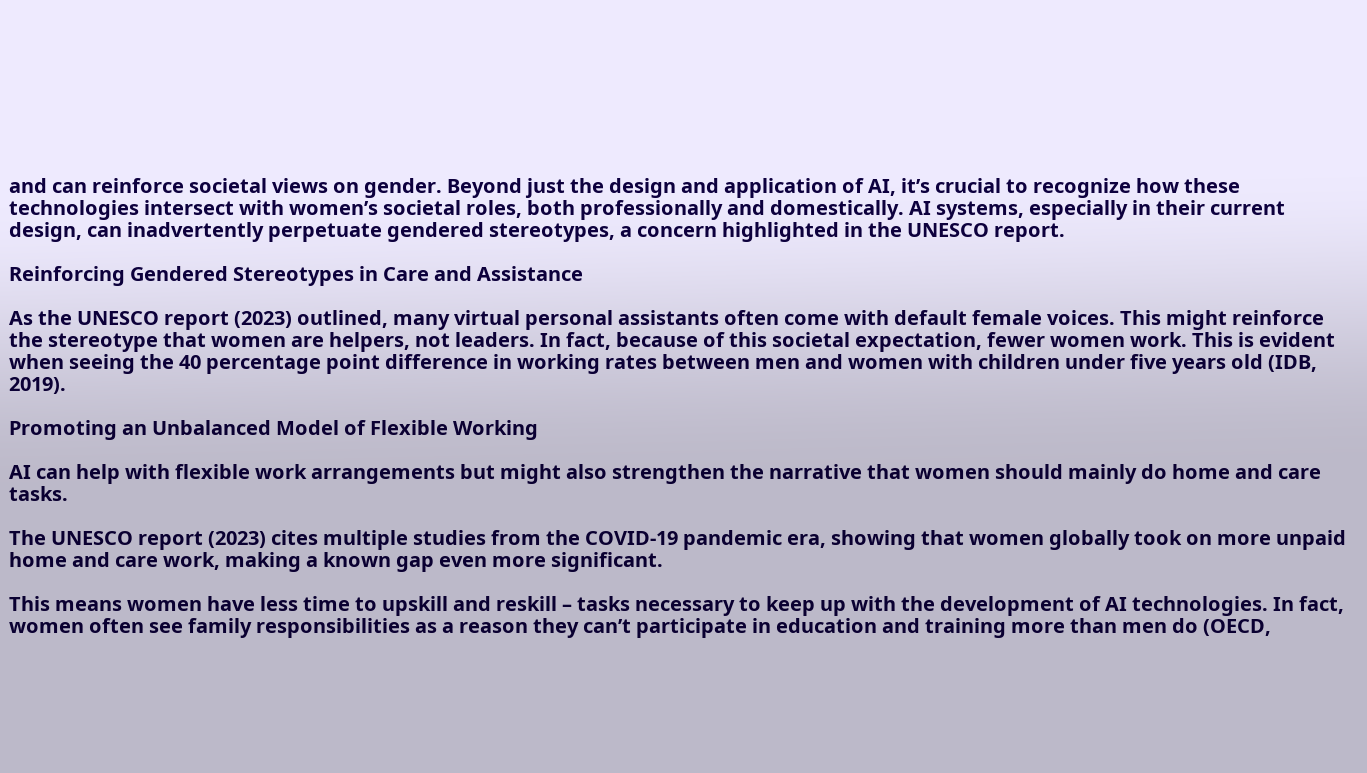and can reinforce societal views on gender. Beyond just the design and application of AI, it’s crucial to recognize how these technologies intersect with women’s societal roles, both professionally and domestically. AI systems, especially in their current design, can inadvertently perpetuate gendered stereotypes, a concern highlighted in the UNESCO report.

Reinforcing Gendered Stereotypes in Care and Assistance

As the UNESCO report (2023) outlined, many virtual personal assistants often come with default female voices. This might reinforce the stereotype that women are helpers, not leaders. In fact, because of this societal expectation, fewer women work. This is evident when seeing the 40 percentage point difference in working rates between men and women with children under five years old (IDB, 2019).

Promoting an Unbalanced Model of Flexible Working

AI can help with flexible work arrangements but might also strengthen the narrative that women should mainly do home and care tasks.

The UNESCO report (2023) cites multiple studies from the COVID-19 pandemic era, showing that women globally took on more unpaid home and care work, making a known gap even more significant.

This means women have less time to upskill and reskill – tasks necessary to keep up with the development of AI technologies. In fact, women often see family responsibilities as a reason they can’t participate in education and training more than men do (OECD,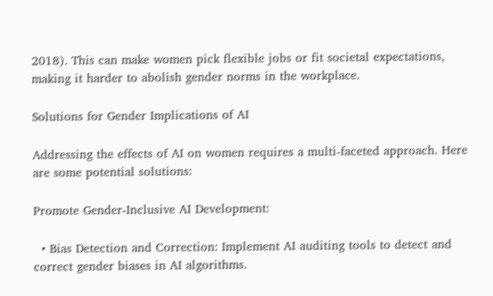2018). This can make women pick flexible jobs or fit societal expectations, making it harder to abolish gender norms in the workplace.

Solutions for Gender Implications of AI

Addressing the effects of AI on women requires a multi-faceted approach. Here are some potential solutions:

Promote Gender-Inclusive AI Development:

  • Bias Detection and Correction: Implement AI auditing tools to detect and correct gender biases in AI algorithms.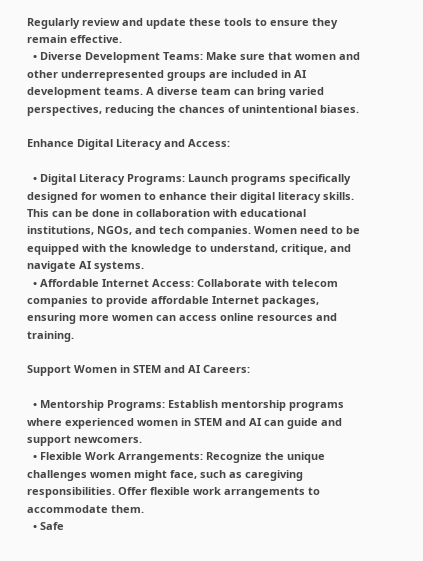Regularly review and update these tools to ensure they remain effective.
  • Diverse Development Teams: Make sure that women and other underrepresented groups are included in AI development teams. A diverse team can bring varied perspectives, reducing the chances of unintentional biases.

Enhance Digital Literacy and Access:

  • Digital Literacy Programs: Launch programs specifically designed for women to enhance their digital literacy skills. This can be done in collaboration with educational institutions, NGOs, and tech companies. Women need to be equipped with the knowledge to understand, critique, and navigate AI systems.
  • Affordable Internet Access: Collaborate with telecom companies to provide affordable Internet packages, ensuring more women can access online resources and training.

Support Women in STEM and AI Careers:

  • Mentorship Programs: Establish mentorship programs where experienced women in STEM and AI can guide and support newcomers.
  • Flexible Work Arrangements: Recognize the unique challenges women might face, such as caregiving responsibilities. Offer flexible work arrangements to accommodate them.
  • Safe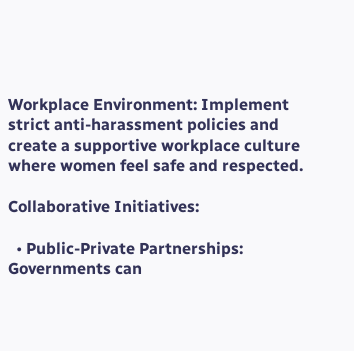Workplace Environment: Implement strict anti-harassment policies and create a supportive workplace culture where women feel safe and respected.

Collaborative Initiatives:

  • Public-Private Partnerships: Governments can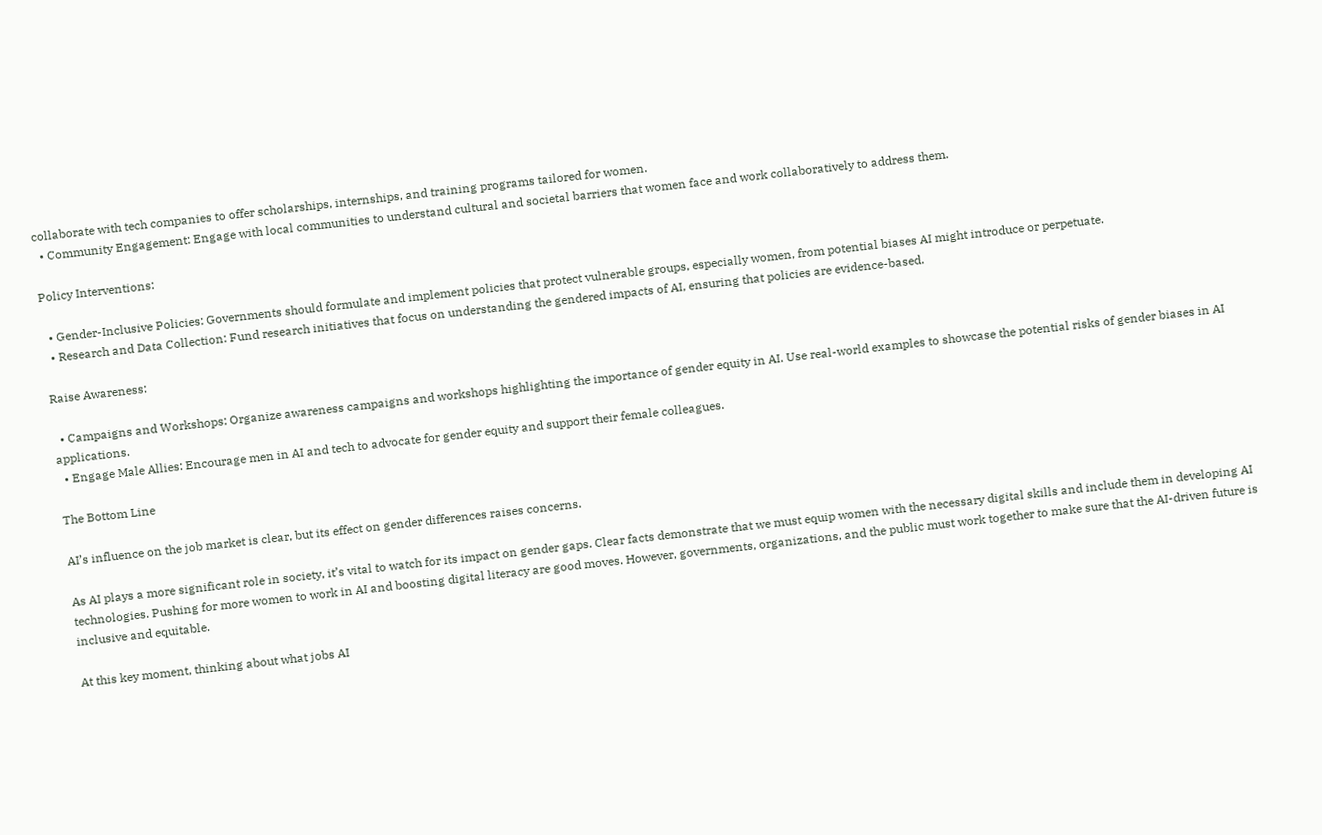collaborate with tech companies to offer scholarships, internships, and training programs tailored for women.
  • Community Engagement: Engage with local communities to understand cultural and societal barriers that women face and work collaboratively to address them.

Policy Interventions:

  • Gender-Inclusive Policies: Governments should formulate and implement policies that protect vulnerable groups, especially women, from potential biases AI might introduce or perpetuate.
  • Research and Data Collection: Fund research initiatives that focus on understanding the gendered impacts of AI, ensuring that policies are evidence-based.

Raise Awareness:

  • Campaigns and Workshops: Organize awareness campaigns and workshops highlighting the importance of gender equity in AI. Use real-world examples to showcase the potential risks of gender biases in AI applications.
  • Engage Male Allies: Encourage men in AI and tech to advocate for gender equity and support their female colleagues.

The Bottom Line

AI’s influence on the job market is clear, but its effect on gender differences raises concerns.

As AI plays a more significant role in society, it’s vital to watch for its impact on gender gaps. Clear facts demonstrate that we must equip women with the necessary digital skills and include them in developing AI technologies. Pushing for more women to work in AI and boosting digital literacy are good moves. However, governments, organizations, and the public must work together to make sure that the AI-driven future is inclusive and equitable.

At this key moment, thinking about what jobs AI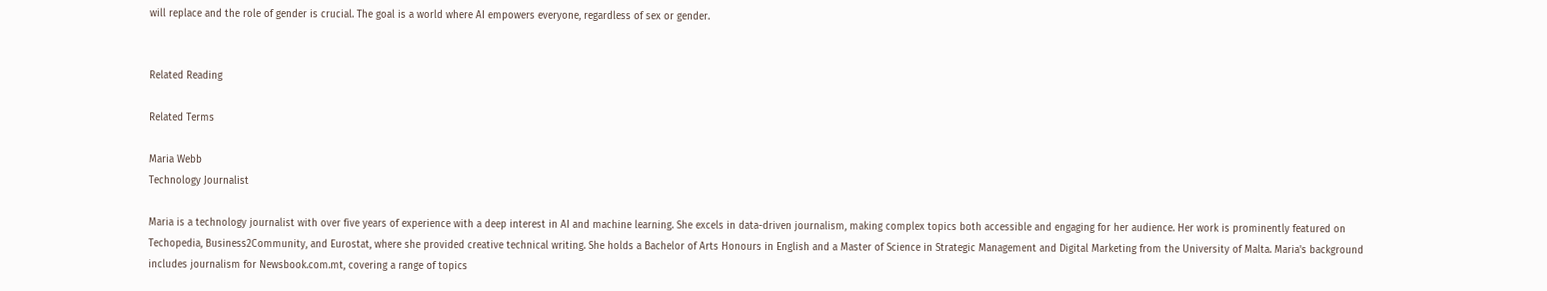will replace and the role of gender is crucial. The goal is a world where AI empowers everyone, regardless of sex or gender.


Related Reading

Related Terms

Maria Webb
Technology Journalist

Maria is a technology journalist with over five years of experience with a deep interest in AI and machine learning. She excels in data-driven journalism, making complex topics both accessible and engaging for her audience. Her work is prominently featured on Techopedia, Business2Community, and Eurostat, where she provided creative technical writing. She holds a Bachelor of Arts Honours in English and a Master of Science in Strategic Management and Digital Marketing from the University of Malta. Maria's background includes journalism for Newsbook.com.mt, covering a range of topics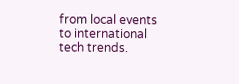from local events to international tech trends.